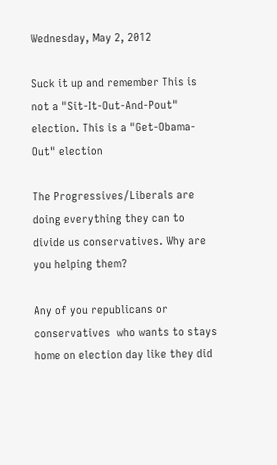Wednesday, May 2, 2012

Suck it up and remember This is not a "Sit-It-Out-And-Pout" election. This is a "Get-Obama-Out" election

The Progressives/Liberals are doing everything they can to divide us conservatives. Why are you helping them?

Any of you republicans or conservatives  who wants to stays home on election day like they did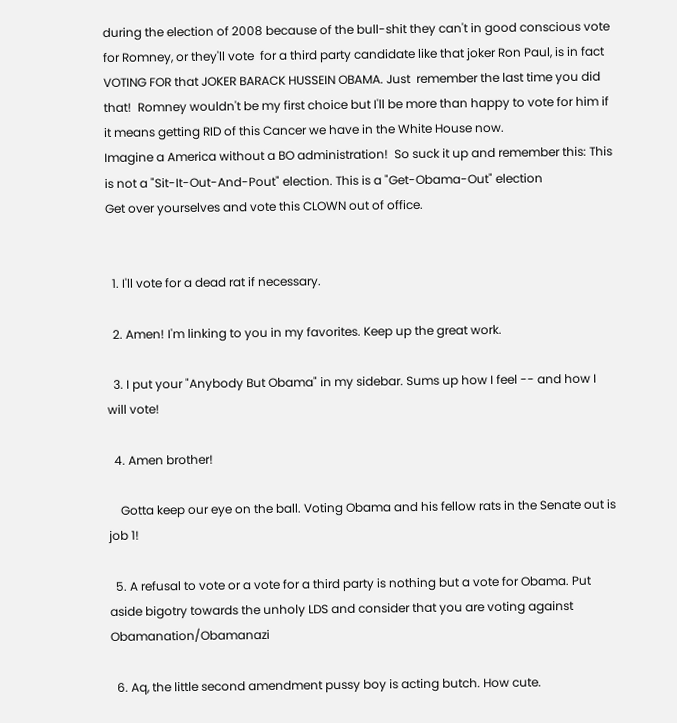during the election of 2008 because of the bull-shit they can't in good conscious vote for Romney, or they'll vote  for a third party candidate like that joker Ron Paul, is in fact VOTING FOR that JOKER BARACK HUSSEIN OBAMA. Just  remember the last time you did that!  Romney wouldn't be my first choice but I'll be more than happy to vote for him if it means getting RID of this Cancer we have in the White House now.
Imagine a America without a BO administration!  So suck it up and remember this: This is not a "Sit-It-Out-And-Pout" election. This is a "Get-Obama-Out" election
Get over yourselves and vote this CLOWN out of office.


  1. I'll vote for a dead rat if necessary.

  2. Amen! I'm linking to you in my favorites. Keep up the great work.

  3. I put your "Anybody But Obama" in my sidebar. Sums up how I feel -- and how I will vote!

  4. Amen brother!

    Gotta keep our eye on the ball. Voting Obama and his fellow rats in the Senate out is job 1!

  5. A refusal to vote or a vote for a third party is nothing but a vote for Obama. Put aside bigotry towards the unholy LDS and consider that you are voting against Obamanation/Obamanazi

  6. Aq, the little second amendment pussy boy is acting butch. How cute.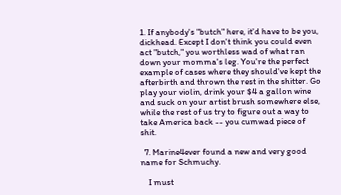1. If anybody's "butch" here, it'd have to be you, dickhead. Except I don't think you could even act "butch," you worthless wad of what ran down your momma's leg. You're the perfect example of cases where they should've kept the afterbirth and thrown the rest in the shitter. Go play your violin, drink your $4 a gallon wine and suck on your artist brush somewhere else, while the rest of us try to figure out a way to take America back -- you cumwad piece of shit.

  7. Marine4ever found a new and very good name for Schmuchy.

    I must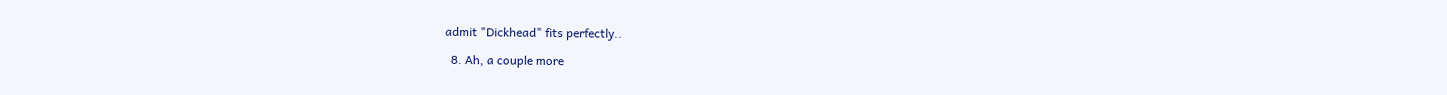admit "Dickhead" fits perfectly..

  8. Ah, a couple more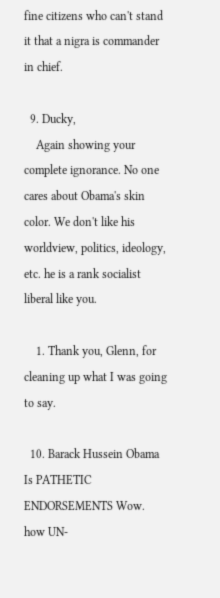fine citizens who can't stand it that a nigra is commander in chief.

  9. Ducky,
    Again showing your complete ignorance. No one cares about Obama's skin color. We don't like his worldview, politics, ideology, etc. he is a rank socialist liberal like you.

    1. Thank you, Glenn, for cleaning up what I was going to say.

  10. Barack Hussein Obama Is PATHETIC ENDORSEMENTS Wow. how UN-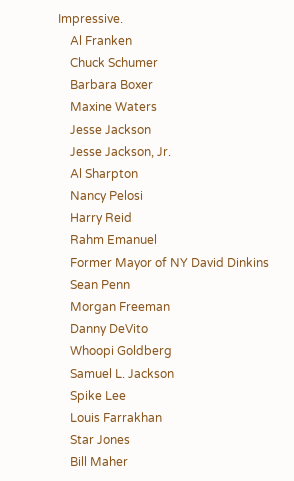Impressive.
    Al Franken
    Chuck Schumer
    Barbara Boxer
    Maxine Waters
    Jesse Jackson
    Jesse Jackson, Jr.
    Al Sharpton
    Nancy Pelosi
    Harry Reid
    Rahm Emanuel
    Former Mayor of NY David Dinkins
    Sean Penn
    Morgan Freeman
    Danny DeVito
    Whoopi Goldberg
    Samuel L. Jackson
    Spike Lee
    Louis Farrakhan
    Star Jones
    Bill Maher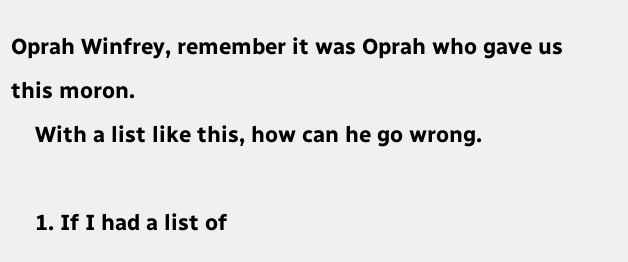Oprah Winfrey, remember it was Oprah who gave us this moron.
    With a list like this, how can he go wrong.

    1. If I had a list of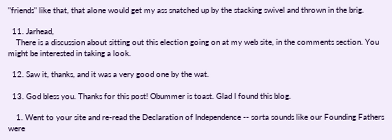"friends" like that, that alone would get my ass snatched up by the stacking swivel and thrown in the brig.

  11. Jarhead,
    There is a discussion about sitting out this election going on at my web site, in the comments section. You might be interested in taking a look.

  12. Saw it, thanks, and it was a very good one by the wat.

  13. God bless you. Thanks for this post! Obummer is toast. Glad I found this blog.

    1. Went to your site and re-read the Declaration of Independence -- sorta sounds like our Founding Fathers were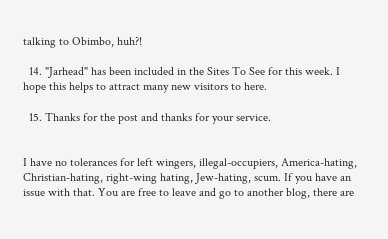talking to Obimbo, huh?!

  14. "Jarhead" has been included in the Sites To See for this week. I hope this helps to attract many new visitors to here.

  15. Thanks for the post and thanks for your service.


I have no tolerances for left wingers, illegal-occupiers, America-hating, Christian-hating, right-wing hating, Jew-hating, scum. If you have an issue with that. You are free to leave and go to another blog, there are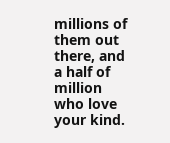millions of them out there, and a half of million who love your kind.